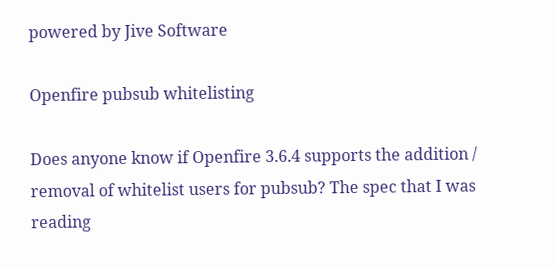powered by Jive Software

Openfire pubsub whitelisting

Does anyone know if Openfire 3.6.4 supports the addition / removal of whitelist users for pubsub? The spec that I was reading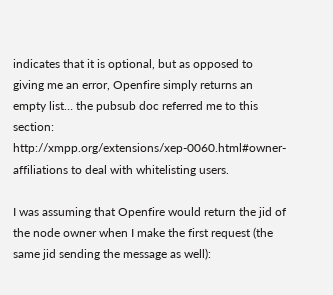indicates that it is optional, but as opposed to giving me an error, Openfire simply returns an empty list… the pubsub doc referred me to this section: http://xmpp.org/extensions/xep-0060.html#owner-affiliations to deal with whitelisting users.

I was assuming that Openfire would return the jid of the node owner when I make the first request (the same jid sending the message as well):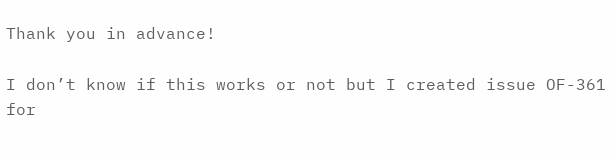Thank you in advance!

I don’t know if this works or not but I created issue OF-361 for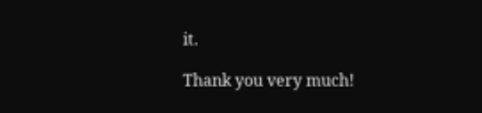it.

Thank you very much!